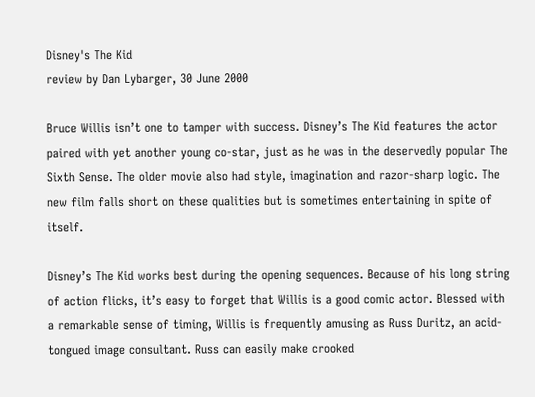Disney's The Kid
review by Dan Lybarger, 30 June 2000

Bruce Willis isn’t one to tamper with success. Disney’s The Kid features the actor paired with yet another young co-star, just as he was in the deservedly popular The Sixth Sense. The older movie also had style, imagination and razor-sharp logic. The new film falls short on these qualities but is sometimes entertaining in spite of itself.

Disney’s The Kid works best during the opening sequences. Because of his long string of action flicks, it’s easy to forget that Willis is a good comic actor. Blessed with a remarkable sense of timing, Willis is frequently amusing as Russ Duritz, an acid-tongued image consultant. Russ can easily make crooked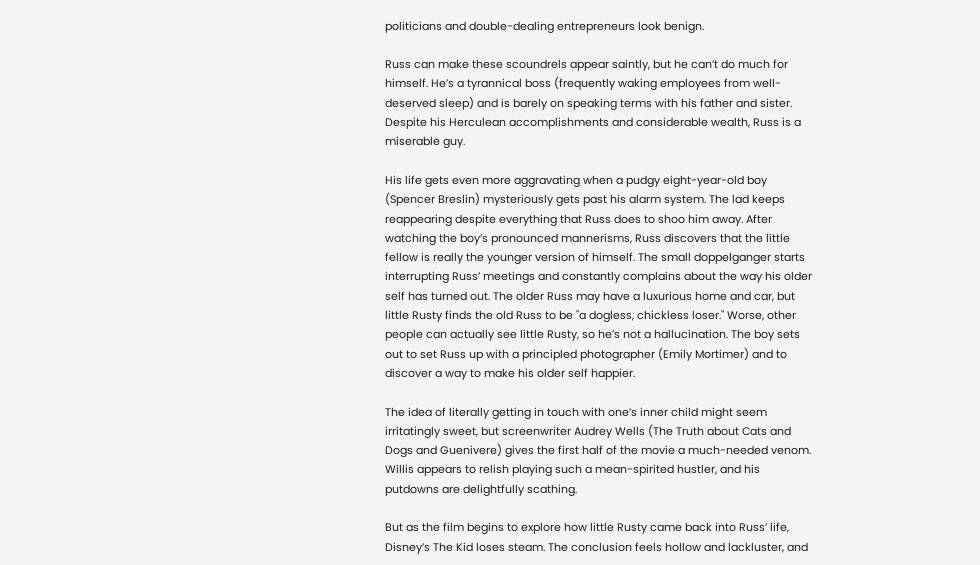politicians and double-dealing entrepreneurs look benign.

Russ can make these scoundrels appear saintly, but he can’t do much for himself. He’s a tyrannical boss (frequently waking employees from well-deserved sleep) and is barely on speaking terms with his father and sister. Despite his Herculean accomplishments and considerable wealth, Russ is a miserable guy.

His life gets even more aggravating when a pudgy eight-year-old boy (Spencer Breslin) mysteriously gets past his alarm system. The lad keeps reappearing despite everything that Russ does to shoo him away. After watching the boy’s pronounced mannerisms, Russ discovers that the little fellow is really the younger version of himself. The small doppelganger starts interrupting Russ’ meetings and constantly complains about the way his older self has turned out. The older Russ may have a luxurious home and car, but little Rusty finds the old Russ to be "a dogless, chickless loser." Worse, other people can actually see little Rusty, so he’s not a hallucination. The boy sets out to set Russ up with a principled photographer (Emily Mortimer) and to discover a way to make his older self happier.

The idea of literally getting in touch with one’s inner child might seem irritatingly sweet, but screenwriter Audrey Wells (The Truth about Cats and Dogs and Guenivere) gives the first half of the movie a much-needed venom. Willis appears to relish playing such a mean-spirited hustler, and his putdowns are delightfully scathing.

But as the film begins to explore how little Rusty came back into Russ’ life, Disney’s The Kid loses steam. The conclusion feels hollow and lackluster, and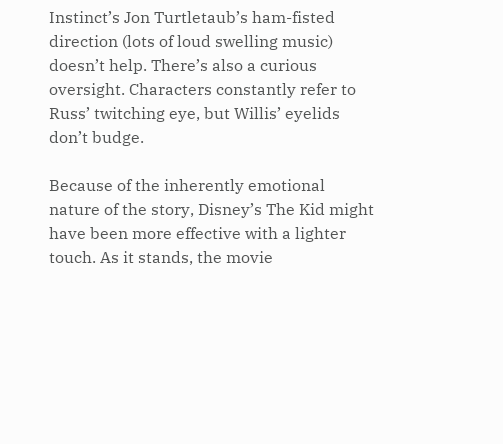Instinct’s Jon Turtletaub’s ham-fisted direction (lots of loud swelling music) doesn’t help. There’s also a curious oversight. Characters constantly refer to Russ’ twitching eye, but Willis’ eyelids don’t budge.

Because of the inherently emotional nature of the story, Disney’s The Kid might have been more effective with a lighter touch. As it stands, the movie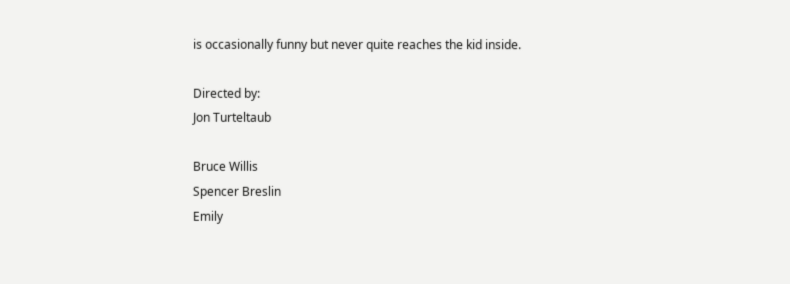is occasionally funny but never quite reaches the kid inside.

Directed by:
Jon Turteltaub

Bruce Willis
Spencer Breslin
Emily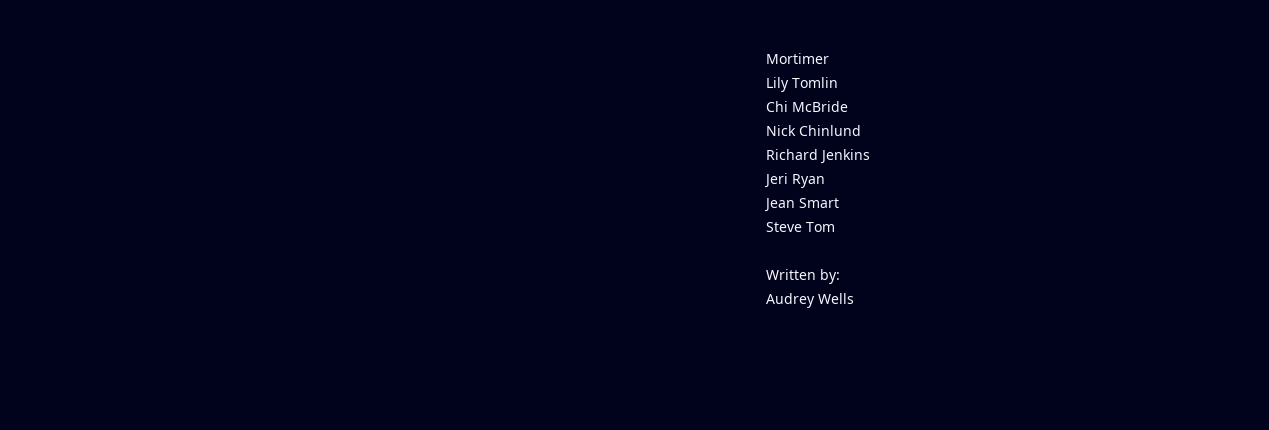Mortimer
Lily Tomlin
Chi McBride
Nick Chinlund
Richard Jenkins
Jeri Ryan
Jean Smart
Steve Tom

Written by:
Audrey Wells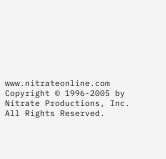www.nitrateonline.com  Copyright © 1996-2005 by Nitrate Productions, Inc. All Rights Reserved.